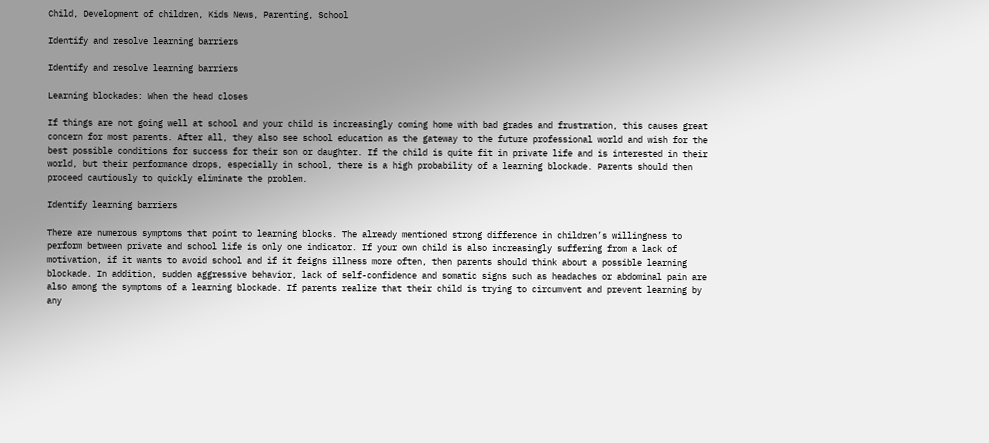Child, Development of children, Kids News, Parenting, School

Identify and resolve learning barriers

Identify and resolve learning barriers

Learning blockades: When the head closes

If things are not going well at school and your child is increasingly coming home with bad grades and frustration, this causes great concern for most parents. After all, they also see school education as the gateway to the future professional world and wish for the best possible conditions for success for their son or daughter. If the child is quite fit in private life and is interested in their world, but their performance drops, especially in school, there is a high probability of a learning blockade. Parents should then proceed cautiously to quickly eliminate the problem.

Identify learning barriers

There are numerous symptoms that point to learning blocks. The already mentioned strong difference in children’s willingness to perform between private and school life is only one indicator. If your own child is also increasingly suffering from a lack of motivation, if it wants to avoid school and if it feigns illness more often, then parents should think about a possible learning blockade. In addition, sudden aggressive behavior, lack of self-confidence and somatic signs such as headaches or abdominal pain are also among the symptoms of a learning blockade. If parents realize that their child is trying to circumvent and prevent learning by any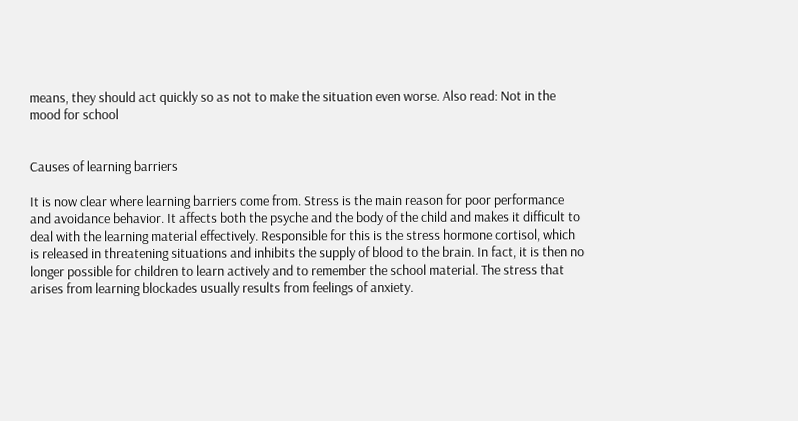means, they should act quickly so as not to make the situation even worse. Also read: Not in the mood for school


Causes of learning barriers

It is now clear where learning barriers come from. Stress is the main reason for poor performance and avoidance behavior. It affects both the psyche and the body of the child and makes it difficult to deal with the learning material effectively. Responsible for this is the stress hormone cortisol, which is released in threatening situations and inhibits the supply of blood to the brain. In fact, it is then no longer possible for children to learn actively and to remember the school material. The stress that arises from learning blockades usually results from feelings of anxiety.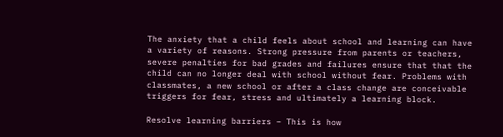The anxiety that a child feels about school and learning can have a variety of reasons. Strong pressure from parents or teachers, severe penalties for bad grades and failures ensure that that the child can no longer deal with school without fear. Problems with classmates, a new school or after a class change are conceivable triggers for fear, stress and ultimately a learning block.

Resolve learning barriers – This is how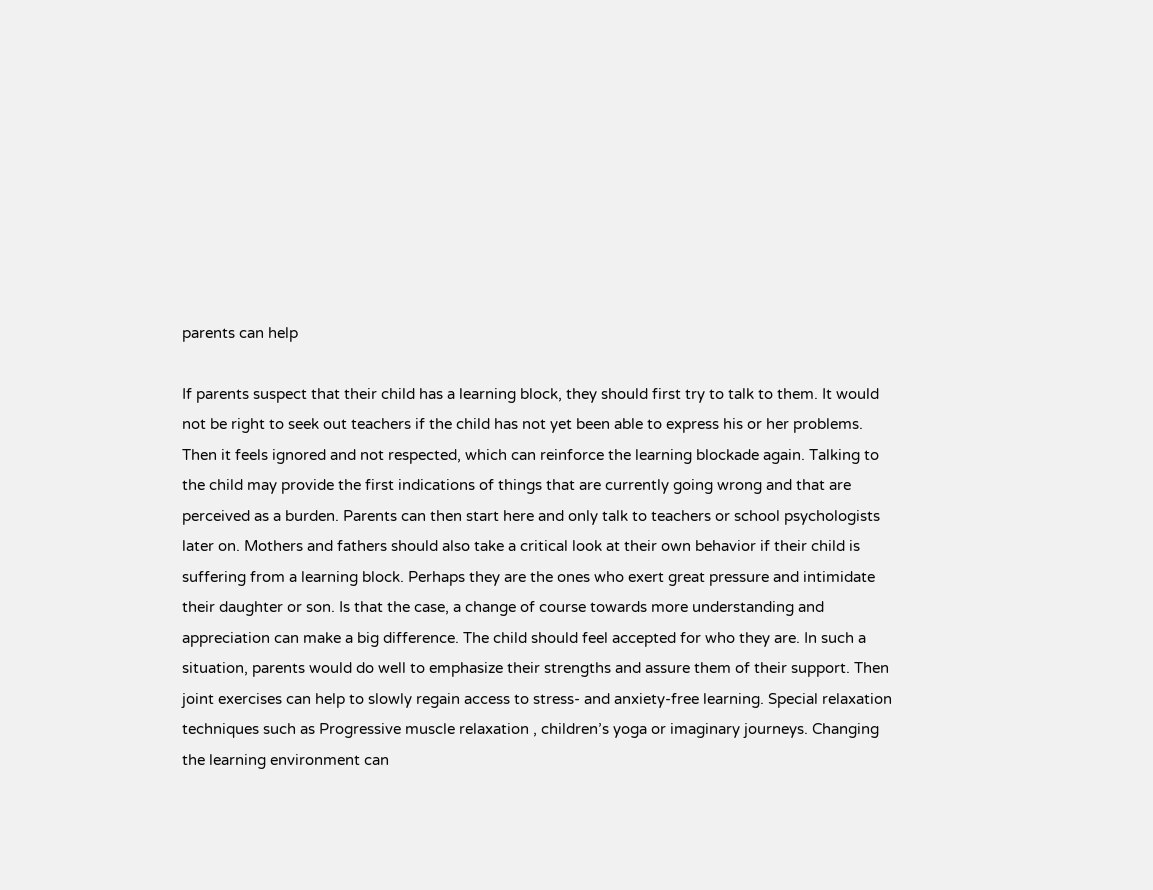parents can help

If parents suspect that their child has a learning block, they should first try to talk to them. It would not be right to seek out teachers if the child has not yet been able to express his or her problems. Then it feels ignored and not respected, which can reinforce the learning blockade again. Talking to the child may provide the first indications of things that are currently going wrong and that are perceived as a burden. Parents can then start here and only talk to teachers or school psychologists later on. Mothers and fathers should also take a critical look at their own behavior if their child is suffering from a learning block. Perhaps they are the ones who exert great pressure and intimidate their daughter or son. Is that the case, a change of course towards more understanding and appreciation can make a big difference. The child should feel accepted for who they are. In such a situation, parents would do well to emphasize their strengths and assure them of their support. Then joint exercises can help to slowly regain access to stress- and anxiety-free learning. Special relaxation techniques such as Progressive muscle relaxation , children’s yoga or imaginary journeys. Changing the learning environment can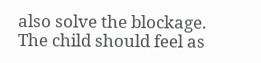also solve the blockage. The child should feel as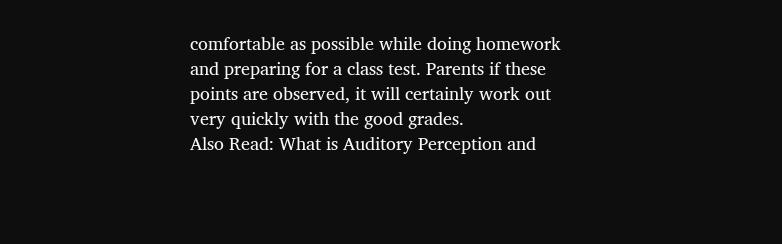comfortable as possible while doing homework and preparing for a class test. Parents if these points are observed, it will certainly work out very quickly with the good grades.
Also Read: What is Auditory Perception and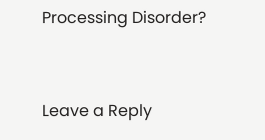Processing Disorder?


Leave a Reply